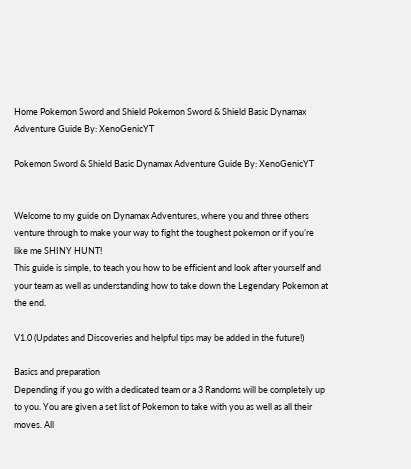Home Pokemon Sword and Shield Pokemon Sword & Shield Basic Dynamax Adventure Guide By: XenoGenicYT

Pokemon Sword & Shield Basic Dynamax Adventure Guide By: XenoGenicYT


Welcome to my guide on Dynamax Adventures, where you and three others venture through to make your way to fight the toughest pokemon or if you’re like me SHINY HUNT!
This guide is simple, to teach you how to be efficient and look after yourself and your team as well as understanding how to take down the Legendary Pokemon at the end.

V1.0 (Updates and Discoveries and helpful tips may be added in the future!)

Basics and preparation
Depending if you go with a dedicated team or a 3 Randoms will be completely up to you. You are given a set list of Pokemon to take with you as well as all their moves. All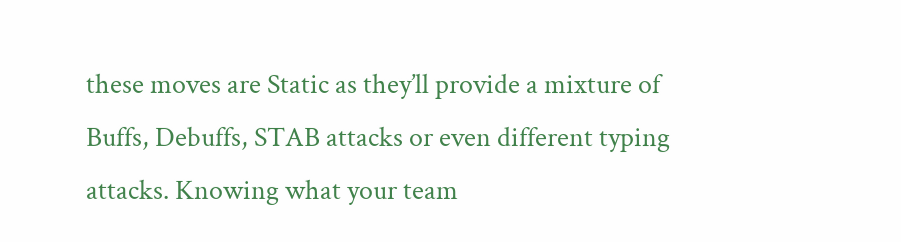these moves are Static as they’ll provide a mixture of Buffs, Debuffs, STAB attacks or even different typing attacks. Knowing what your team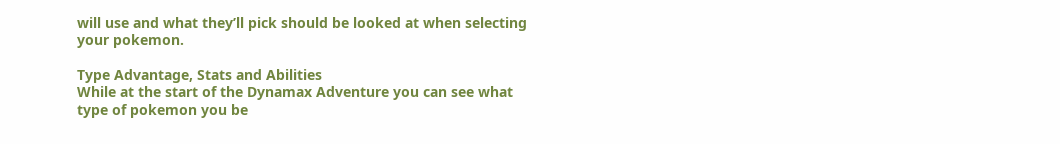will use and what they’ll pick should be looked at when selecting your pokemon.

Type Advantage, Stats and Abilities
While at the start of the Dynamax Adventure you can see what type of pokemon you be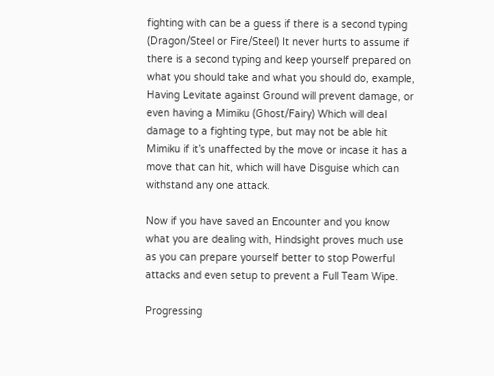fighting with can be a guess if there is a second typing (Dragon/Steel or Fire/Steel) It never hurts to assume if there is a second typing and keep yourself prepared on what you should take and what you should do, example, Having Levitate against Ground will prevent damage, or even having a Mimiku (Ghost/Fairy) Which will deal damage to a fighting type, but may not be able hit Mimiku if it’s unaffected by the move or incase it has a move that can hit, which will have Disguise which can withstand any one attack.

Now if you have saved an Encounter and you know what you are dealing with, Hindsight proves much use as you can prepare yourself better to stop Powerful attacks and even setup to prevent a Full Team Wipe.

Progressing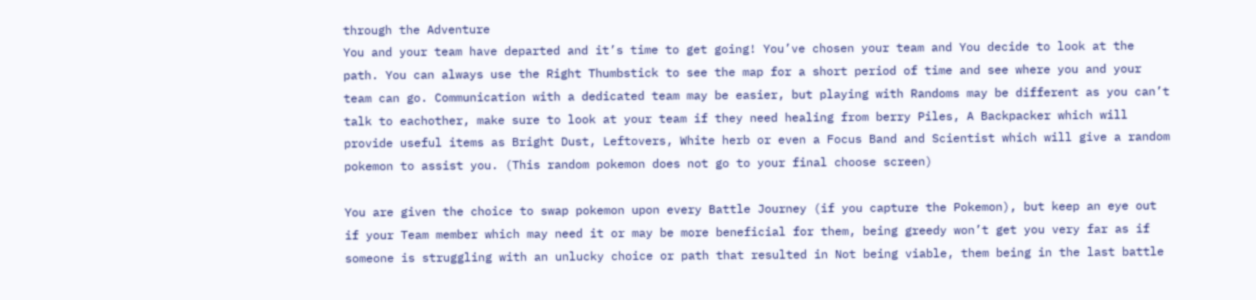through the Adventure
You and your team have departed and it’s time to get going! You’ve chosen your team and You decide to look at the path. You can always use the Right Thumbstick to see the map for a short period of time and see where you and your team can go. Communication with a dedicated team may be easier, but playing with Randoms may be different as you can’t talk to eachother, make sure to look at your team if they need healing from berry Piles, A Backpacker which will provide useful items as Bright Dust, Leftovers, White herb or even a Focus Band and Scientist which will give a random pokemon to assist you. (This random pokemon does not go to your final choose screen)

You are given the choice to swap pokemon upon every Battle Journey (if you capture the Pokemon), but keep an eye out if your Team member which may need it or may be more beneficial for them, being greedy won’t get you very far as if someone is struggling with an unlucky choice or path that resulted in Not being viable, them being in the last battle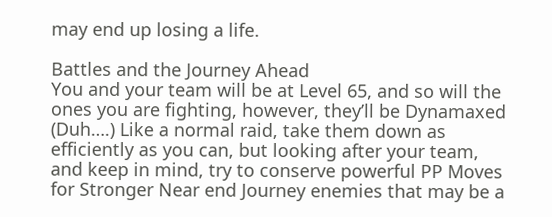may end up losing a life.

Battles and the Journey Ahead
You and your team will be at Level 65, and so will the ones you are fighting, however, they’ll be Dynamaxed (Duh….) Like a normal raid, take them down as efficiently as you can, but looking after your team, and keep in mind, try to conserve powerful PP Moves for Stronger Near end Journey enemies that may be a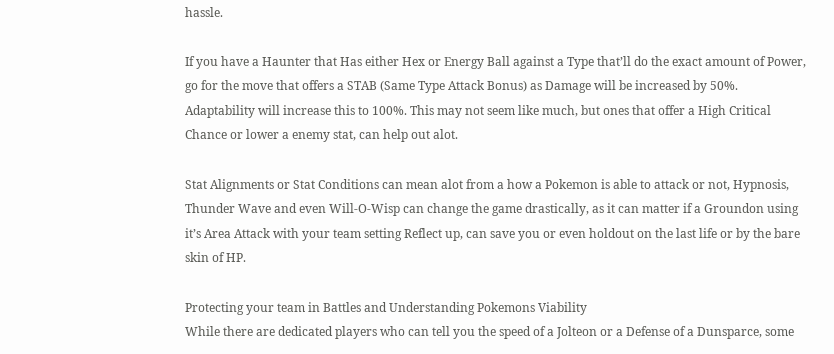hassle.

If you have a Haunter that Has either Hex or Energy Ball against a Type that’ll do the exact amount of Power, go for the move that offers a STAB (Same Type Attack Bonus) as Damage will be increased by 50%. Adaptability will increase this to 100%. This may not seem like much, but ones that offer a High Critical Chance or lower a enemy stat, can help out alot.

Stat Alignments or Stat Conditions can mean alot from a how a Pokemon is able to attack or not, Hypnosis, Thunder Wave and even Will-O-Wisp can change the game drastically, as it can matter if a Groundon using it’s Area Attack with your team setting Reflect up, can save you or even holdout on the last life or by the bare skin of HP.

Protecting your team in Battles and Understanding Pokemons Viability
While there are dedicated players who can tell you the speed of a Jolteon or a Defense of a Dunsparce, some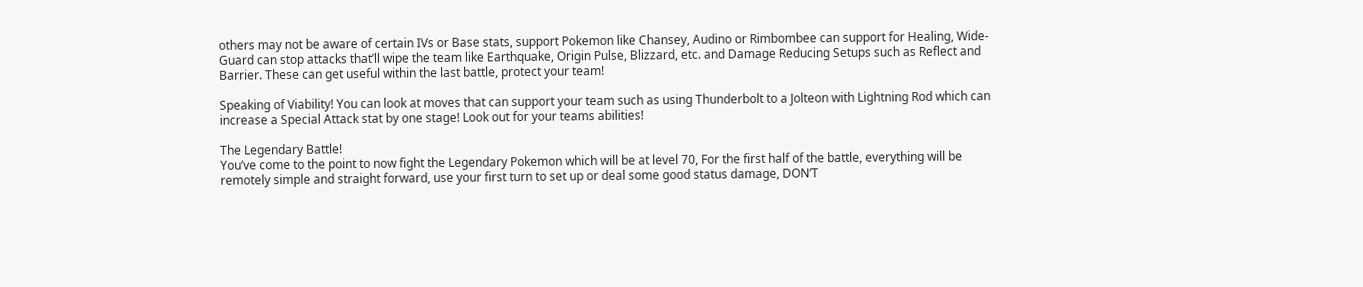others may not be aware of certain IVs or Base stats, support Pokemon like Chansey, Audino or Rimbombee can support for Healing, Wide-Guard can stop attacks that’ll wipe the team like Earthquake, Origin Pulse, Blizzard, etc. and Damage Reducing Setups such as Reflect and Barrier. These can get useful within the last battle, protect your team!

Speaking of Viability! You can look at moves that can support your team such as using Thunderbolt to a Jolteon with Lightning Rod which can increase a Special Attack stat by one stage! Look out for your teams abilities!

The Legendary Battle!
You’ve come to the point to now fight the Legendary Pokemon which will be at level 70, For the first half of the battle, everything will be remotely simple and straight forward, use your first turn to set up or deal some good status damage, DON’T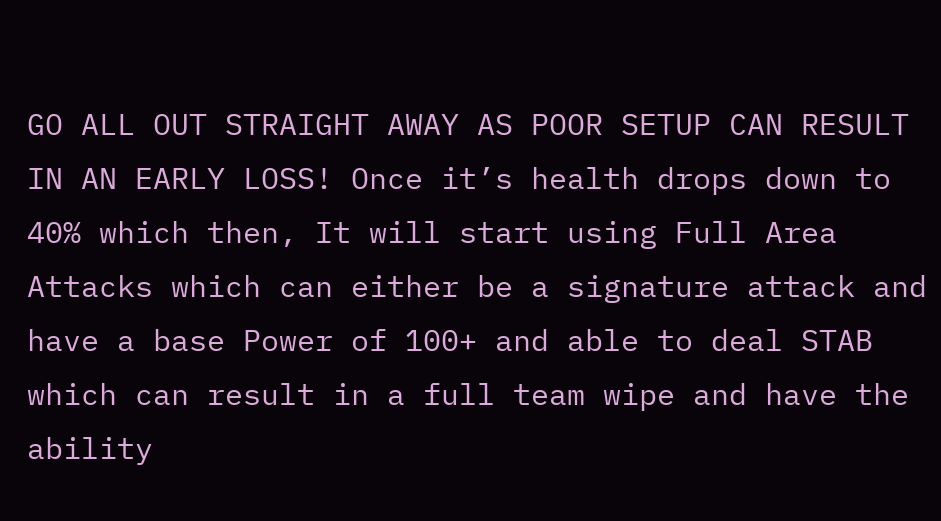GO ALL OUT STRAIGHT AWAY AS POOR SETUP CAN RESULT IN AN EARLY LOSS! Once it’s health drops down to 40% which then, It will start using Full Area Attacks which can either be a signature attack and have a base Power of 100+ and able to deal STAB which can result in a full team wipe and have the ability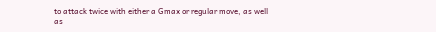to attack twice with either a Gmax or regular move, as well as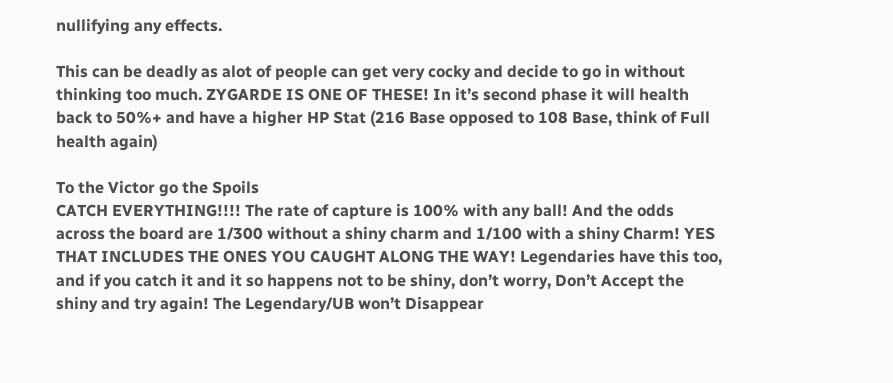nullifying any effects.

This can be deadly as alot of people can get very cocky and decide to go in without thinking too much. ZYGARDE IS ONE OF THESE! In it’s second phase it will health back to 50%+ and have a higher HP Stat (216 Base opposed to 108 Base, think of Full health again)

To the Victor go the Spoils
CATCH EVERYTHING!!!! The rate of capture is 100% with any ball! And the odds across the board are 1/300 without a shiny charm and 1/100 with a shiny Charm! YES THAT INCLUDES THE ONES YOU CAUGHT ALONG THE WAY! Legendaries have this too, and if you catch it and it so happens not to be shiny, don’t worry, Don’t Accept the shiny and try again! The Legendary/UB won’t Disappear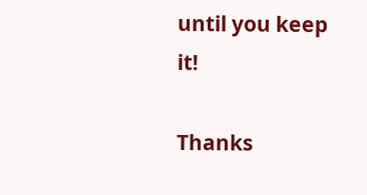until you keep it!

Thanks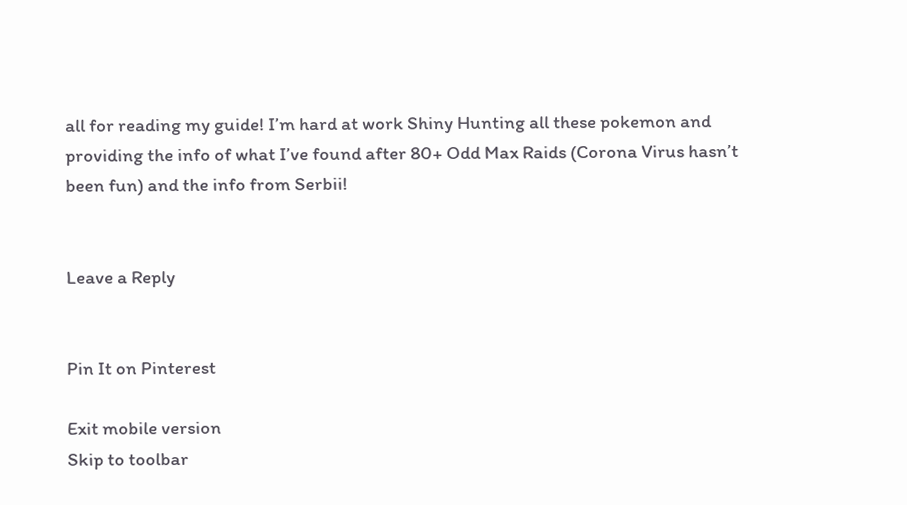all for reading my guide! I’m hard at work Shiny Hunting all these pokemon and providing the info of what I’ve found after 80+ Odd Max Raids (Corona Virus hasn’t been fun) and the info from Serbii!


Leave a Reply


Pin It on Pinterest

Exit mobile version
Skip to toolbar